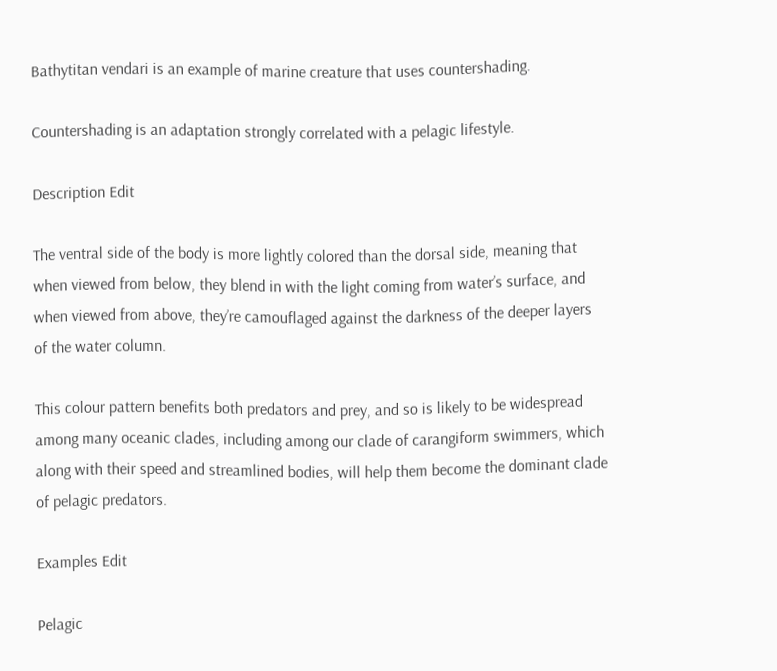Bathytitan vendari is an example of marine creature that uses countershading.

Countershading is an adaptation strongly correlated with a pelagic lifestyle.

Description Edit

The ventral side of the body is more lightly colored than the dorsal side, meaning that when viewed from below, they blend in with the light coming from water’s surface, and when viewed from above, they’re camouflaged against the darkness of the deeper layers of the water column.

This colour pattern benefits both predators and prey, and so is likely to be widespread among many oceanic clades, including among our clade of carangiform swimmers, which along with their speed and streamlined bodies, will help them become the dominant clade of pelagic predators.

Examples Edit

Pelagic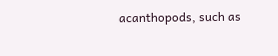acanthopods, such as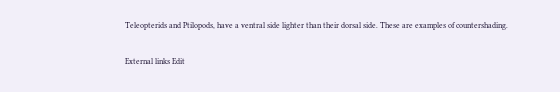Teleopterids and Ptilopods, have a ventral side lighter than their dorsal side. These are examples of countershading.

External links Edit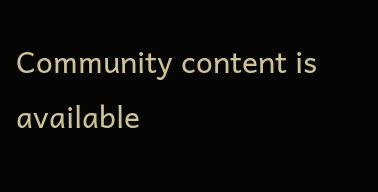Community content is available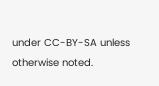under CC-BY-SA unless otherwise noted.